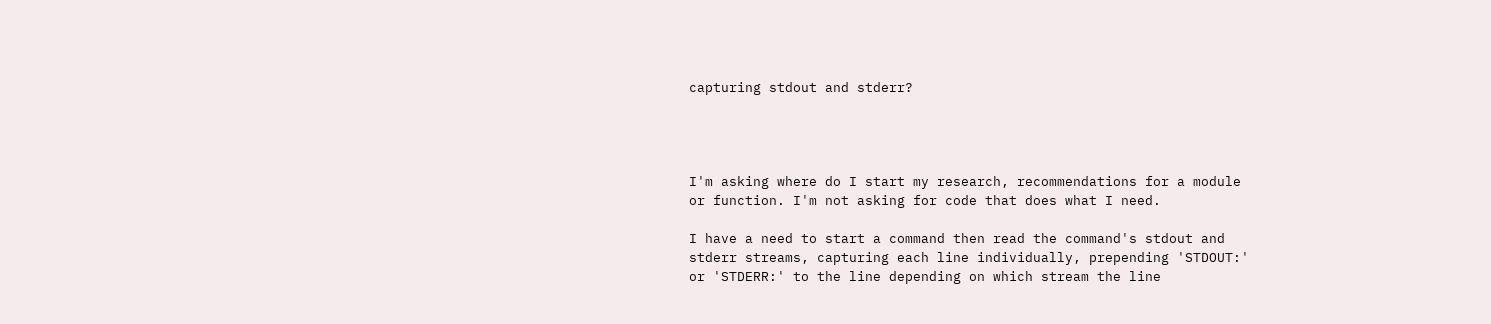capturing stdout and stderr?




I'm asking where do I start my research, recommendations for a module
or function. I'm not asking for code that does what I need.

I have a need to start a command then read the command's stdout and
stderr streams, capturing each line individually, prepending 'STDOUT:'
or 'STDERR:' to the line depending on which stream the line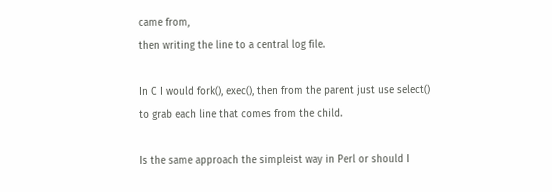came from,
then writing the line to a central log file.

In C I would fork(), exec(), then from the parent just use select()
to grab each line that comes from the child.

Is the same approach the simpleist way in Perl or should I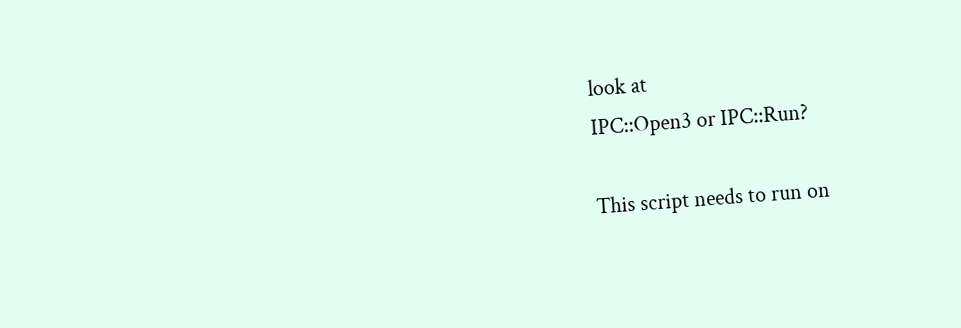look at
IPC::Open3 or IPC::Run?

This script needs to run on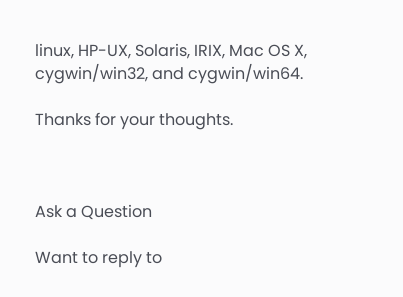linux, HP-UX, Solaris, IRIX, Mac OS X,
cygwin/win32, and cygwin/win64.

Thanks for your thoughts.



Ask a Question

Want to reply to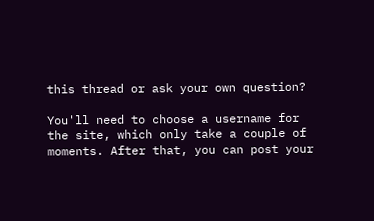this thread or ask your own question?

You'll need to choose a username for the site, which only take a couple of moments. After that, you can post your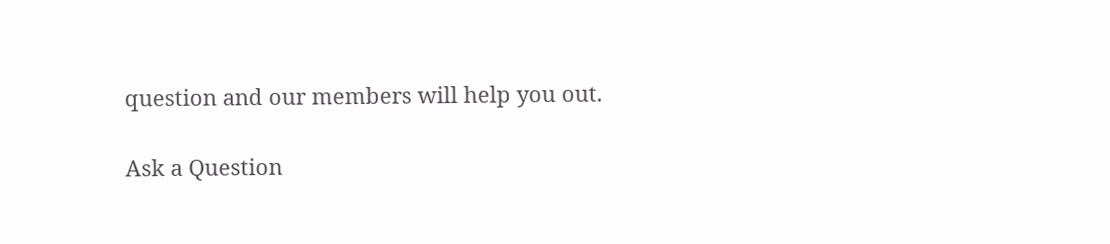question and our members will help you out.

Ask a Question